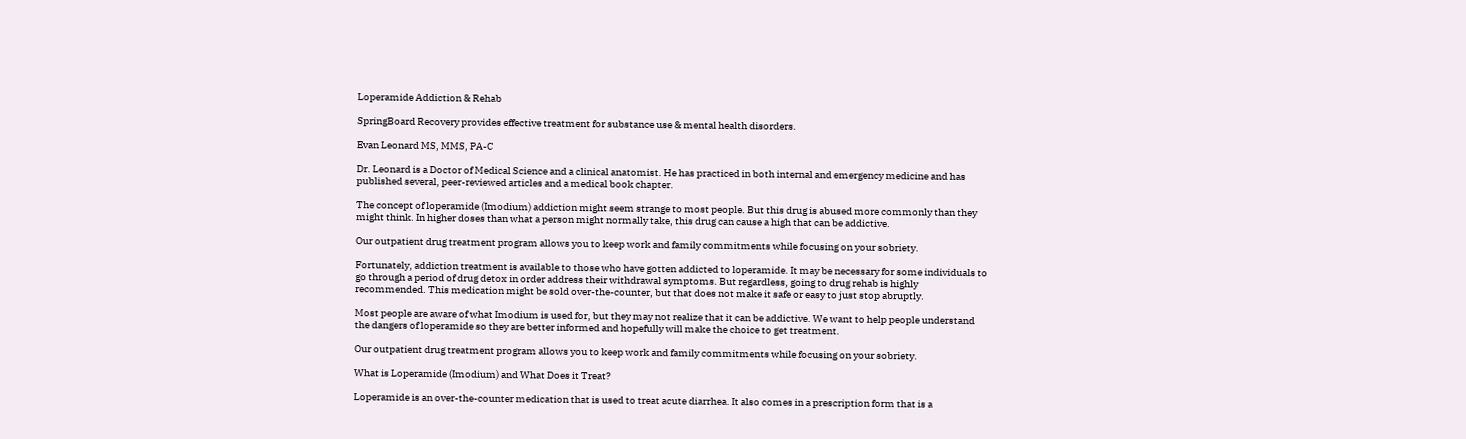Loperamide Addiction & Rehab

SpringBoard Recovery provides effective treatment for substance use & mental health disorders.

Evan Leonard MS, MMS, PA-C

Dr. Leonard is a Doctor of Medical Science and a clinical anatomist. He has practiced in both internal and emergency medicine and has published several, peer-reviewed articles and a medical book chapter.

The concept of loperamide (Imodium) addiction might seem strange to most people. But this drug is abused more commonly than they might think. In higher doses than what a person might normally take, this drug can cause a high that can be addictive.

Our outpatient drug treatment program allows you to keep work and family commitments while focusing on your sobriety.

Fortunately, addiction treatment is available to those who have gotten addicted to loperamide. It may be necessary for some individuals to go through a period of drug detox in order address their withdrawal symptoms. But regardless, going to drug rehab is highly recommended. This medication might be sold over-the-counter, but that does not make it safe or easy to just stop abruptly.

Most people are aware of what Imodium is used for, but they may not realize that it can be addictive. We want to help people understand the dangers of loperamide so they are better informed and hopefully will make the choice to get treatment.

Our outpatient drug treatment program allows you to keep work and family commitments while focusing on your sobriety.

What is Loperamide (Imodium) and What Does it Treat?

Loperamide is an over-the-counter medication that is used to treat acute diarrhea. It also comes in a prescription form that is a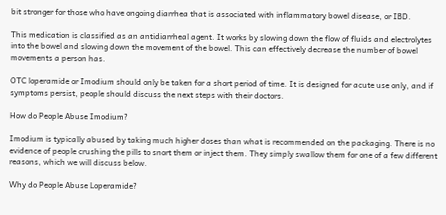bit stronger for those who have ongoing diarrhea that is associated with inflammatory bowel disease, or IBD.

This medication is classified as an antidiarrheal agent. It works by slowing down the flow of fluids and electrolytes into the bowel and slowing down the movement of the bowel. This can effectively decrease the number of bowel movements a person has.

OTC loperamide or Imodium should only be taken for a short period of time. It is designed for acute use only, and if symptoms persist, people should discuss the next steps with their doctors.

How do People Abuse Imodium?

Imodium is typically abused by taking much higher doses than what is recommended on the packaging. There is no evidence of people crushing the pills to snort them or inject them. They simply swallow them for one of a few different reasons, which we will discuss below.

Why do People Abuse Loperamide?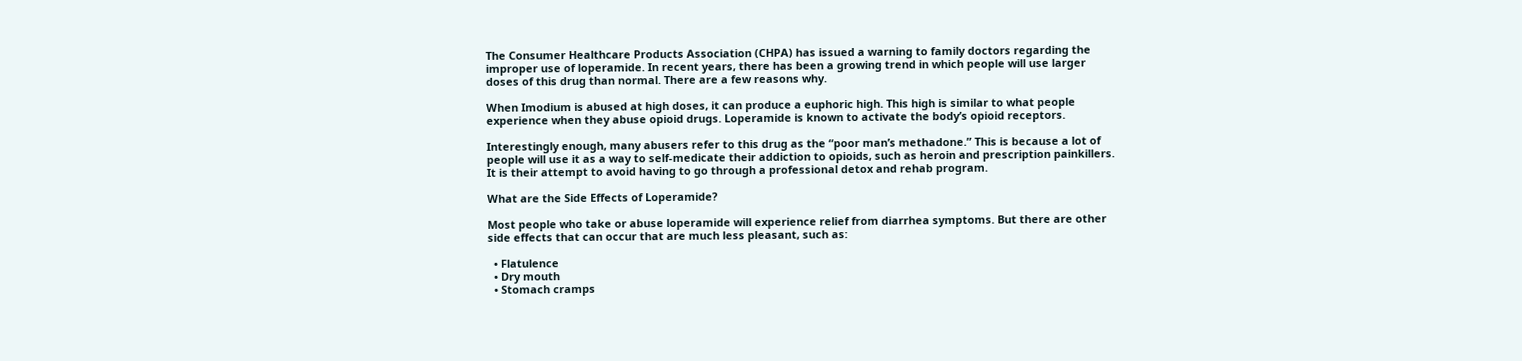The Consumer Healthcare Products Association (CHPA) has issued a warning to family doctors regarding the improper use of loperamide. In recent years, there has been a growing trend in which people will use larger doses of this drug than normal. There are a few reasons why.

When Imodium is abused at high doses, it can produce a euphoric high. This high is similar to what people experience when they abuse opioid drugs. Loperamide is known to activate the body’s opioid receptors.

Interestingly enough, many abusers refer to this drug as the “poor man’s methadone.” This is because a lot of people will use it as a way to self-medicate their addiction to opioids, such as heroin and prescription painkillers. It is their attempt to avoid having to go through a professional detox and rehab program.

What are the Side Effects of Loperamide?

Most people who take or abuse loperamide will experience relief from diarrhea symptoms. But there are other side effects that can occur that are much less pleasant, such as:

  • Flatulence
  • Dry mouth
  • Stomach cramps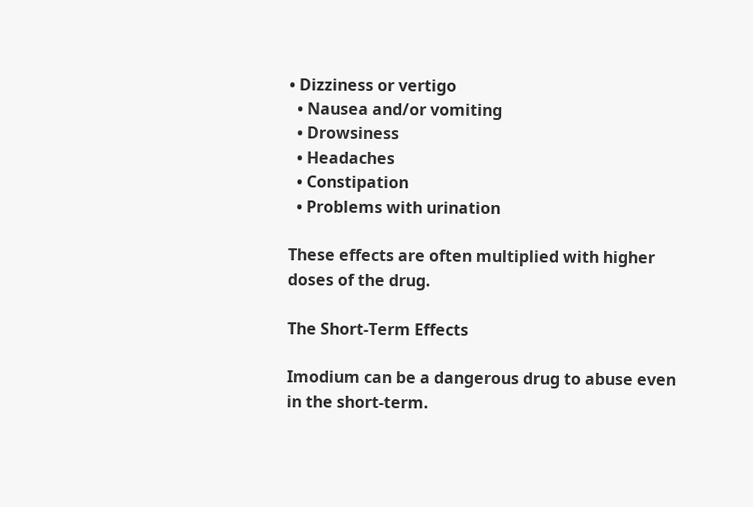• Dizziness or vertigo
  • Nausea and/or vomiting
  • Drowsiness
  • Headaches
  • Constipation
  • Problems with urination

These effects are often multiplied with higher doses of the drug.

The Short-Term Effects

Imodium can be a dangerous drug to abuse even in the short-term.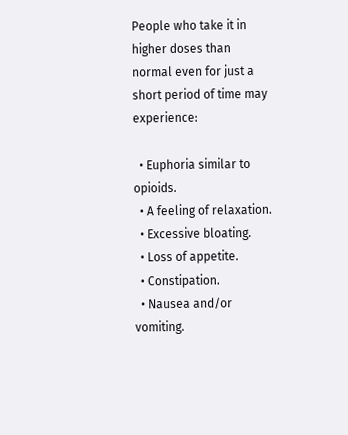People who take it in higher doses than normal even for just a short period of time may experience:

  • Euphoria similar to opioids.
  • A feeling of relaxation.
  • Excessive bloating.
  • Loss of appetite.
  • Constipation.
  • Nausea and/or vomiting.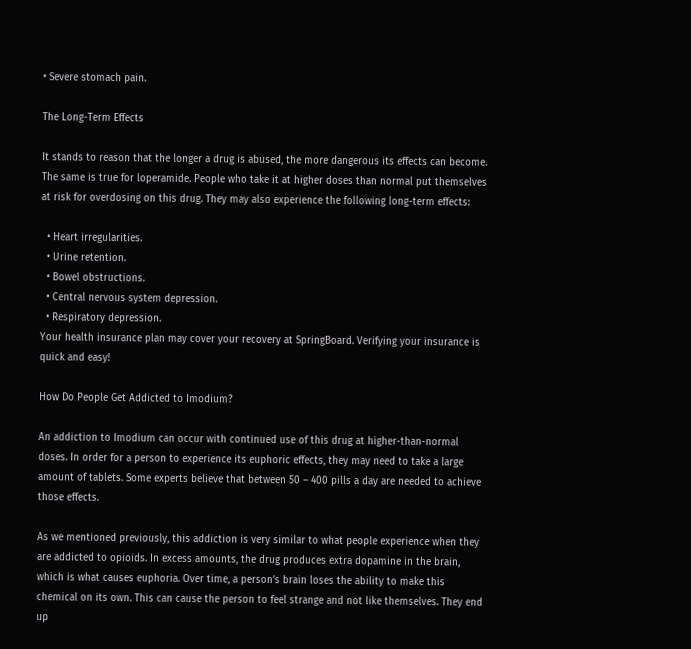• Severe stomach pain.

The Long-Term Effects

It stands to reason that the longer a drug is abused, the more dangerous its effects can become. The same is true for loperamide. People who take it at higher doses than normal put themselves at risk for overdosing on this drug. They may also experience the following long-term effects:

  • Heart irregularities.
  • Urine retention.
  • Bowel obstructions.
  • Central nervous system depression.
  • Respiratory depression.
Your health insurance plan may cover your recovery at SpringBoard. Verifying your insurance is quick and easy!

How Do People Get Addicted to Imodium?

An addiction to Imodium can occur with continued use of this drug at higher-than-normal doses. In order for a person to experience its euphoric effects, they may need to take a large amount of tablets. Some experts believe that between 50 – 400 pills a day are needed to achieve those effects.

As we mentioned previously, this addiction is very similar to what people experience when they are addicted to opioids. In excess amounts, the drug produces extra dopamine in the brain, which is what causes euphoria. Over time, a person’s brain loses the ability to make this chemical on its own. This can cause the person to feel strange and not like themselves. They end up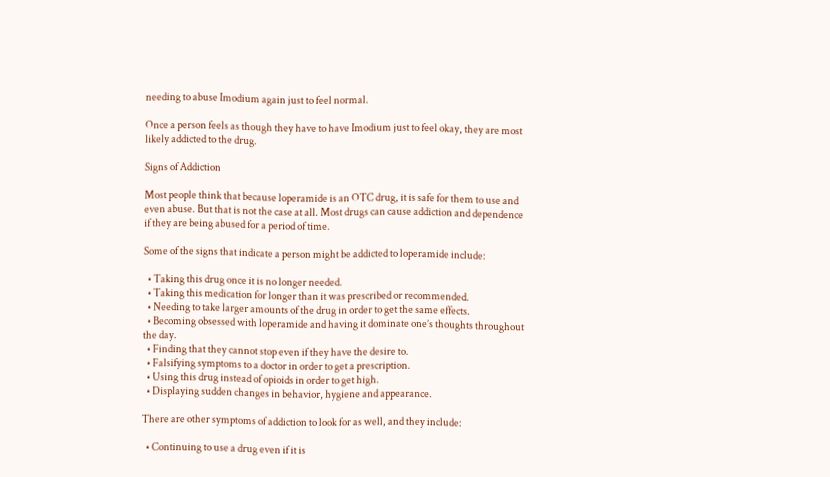needing to abuse Imodium again just to feel normal.

Once a person feels as though they have to have Imodium just to feel okay, they are most likely addicted to the drug.

Signs of Addiction

Most people think that because loperamide is an OTC drug, it is safe for them to use and even abuse. But that is not the case at all. Most drugs can cause addiction and dependence if they are being abused for a period of time.

Some of the signs that indicate a person might be addicted to loperamide include:

  • Taking this drug once it is no longer needed.
  • Taking this medication for longer than it was prescribed or recommended.
  • Needing to take larger amounts of the drug in order to get the same effects.
  • Becoming obsessed with loperamide and having it dominate one’s thoughts throughout the day.
  • Finding that they cannot stop even if they have the desire to.
  • Falsifying symptoms to a doctor in order to get a prescription.
  • Using this drug instead of opioids in order to get high.
  • Displaying sudden changes in behavior, hygiene and appearance.

There are other symptoms of addiction to look for as well, and they include:

  • Continuing to use a drug even if it is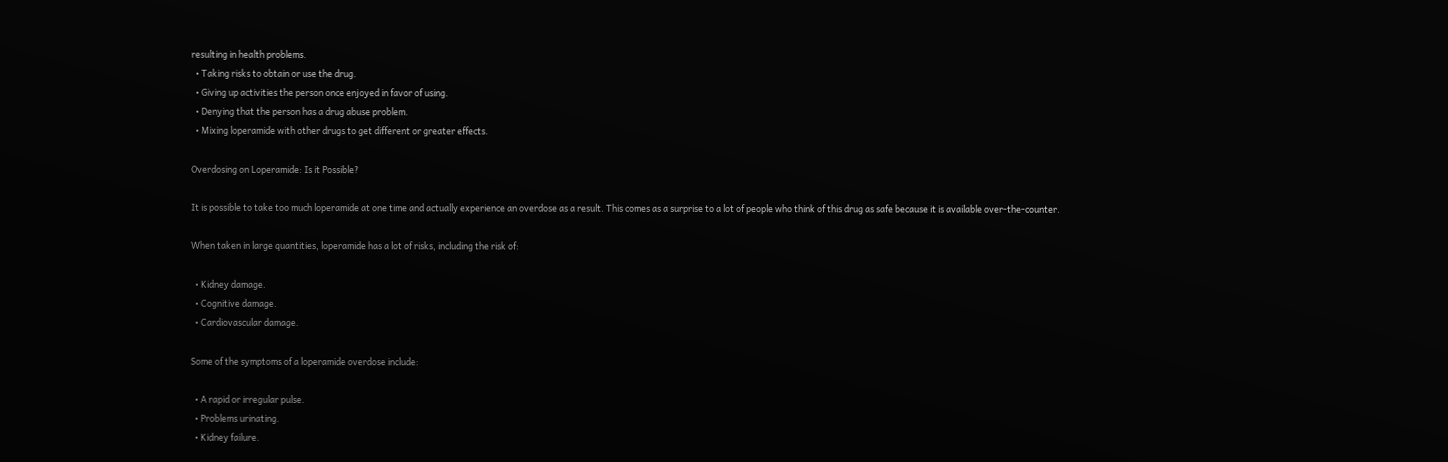resulting in health problems.
  • Taking risks to obtain or use the drug.
  • Giving up activities the person once enjoyed in favor of using.
  • Denying that the person has a drug abuse problem.
  • Mixing loperamide with other drugs to get different or greater effects.

Overdosing on Loperamide: Is it Possible?

It is possible to take too much loperamide at one time and actually experience an overdose as a result. This comes as a surprise to a lot of people who think of this drug as safe because it is available over-the-counter.

When taken in large quantities, loperamide has a lot of risks, including the risk of:

  • Kidney damage.
  • Cognitive damage.
  • Cardiovascular damage.

Some of the symptoms of a loperamide overdose include:

  • A rapid or irregular pulse.
  • Problems urinating.
  • Kidney failure.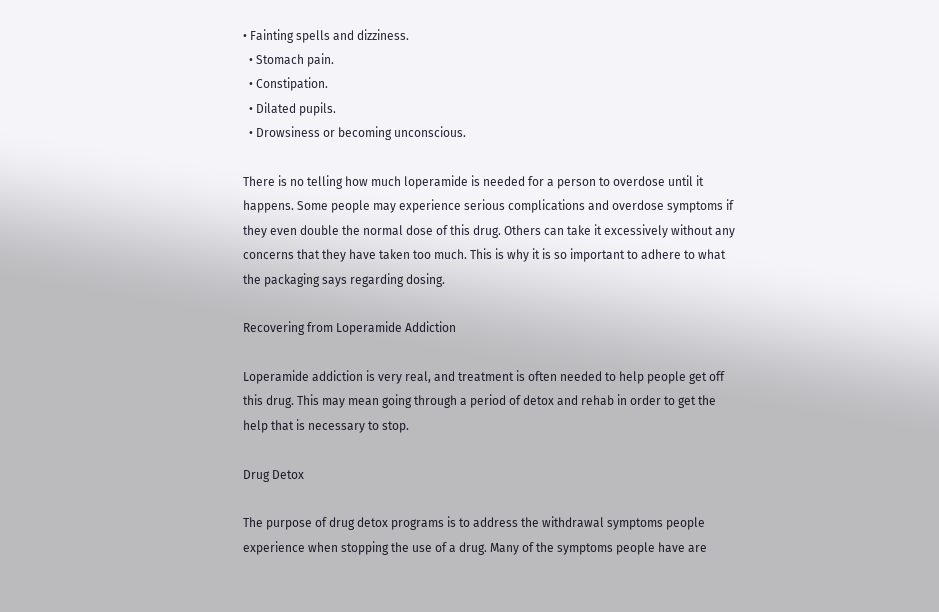• Fainting spells and dizziness.
  • Stomach pain.
  • Constipation.
  • Dilated pupils.
  • Drowsiness or becoming unconscious.

There is no telling how much loperamide is needed for a person to overdose until it happens. Some people may experience serious complications and overdose symptoms if they even double the normal dose of this drug. Others can take it excessively without any concerns that they have taken too much. This is why it is so important to adhere to what the packaging says regarding dosing.

Recovering from Loperamide Addiction

Loperamide addiction is very real, and treatment is often needed to help people get off this drug. This may mean going through a period of detox and rehab in order to get the help that is necessary to stop.

Drug Detox

The purpose of drug detox programs is to address the withdrawal symptoms people experience when stopping the use of a drug. Many of the symptoms people have are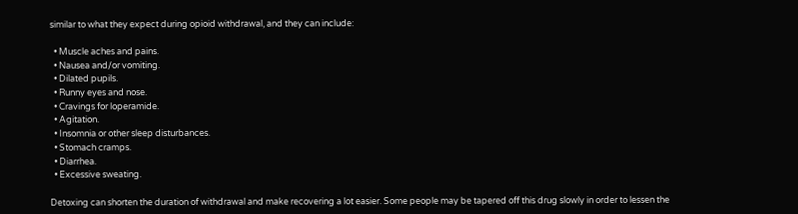similar to what they expect during opioid withdrawal, and they can include:

  • Muscle aches and pains.
  • Nausea and/or vomiting.
  • Dilated pupils.
  • Runny eyes and nose.
  • Cravings for loperamide.
  • Agitation.
  • Insomnia or other sleep disturbances.
  • Stomach cramps.
  • Diarrhea.
  • Excessive sweating.

Detoxing can shorten the duration of withdrawal and make recovering a lot easier. Some people may be tapered off this drug slowly in order to lessen the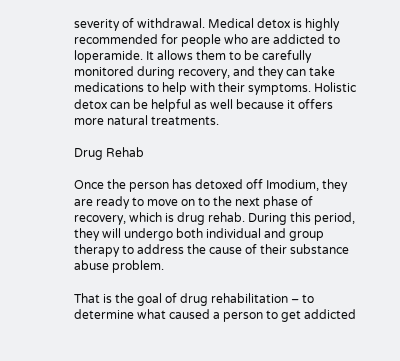severity of withdrawal. Medical detox is highly recommended for people who are addicted to loperamide. It allows them to be carefully monitored during recovery, and they can take medications to help with their symptoms. Holistic detox can be helpful as well because it offers more natural treatments.

Drug Rehab

Once the person has detoxed off Imodium, they are ready to move on to the next phase of recovery, which is drug rehab. During this period, they will undergo both individual and group therapy to address the cause of their substance abuse problem.

That is the goal of drug rehabilitation – to determine what caused a person to get addicted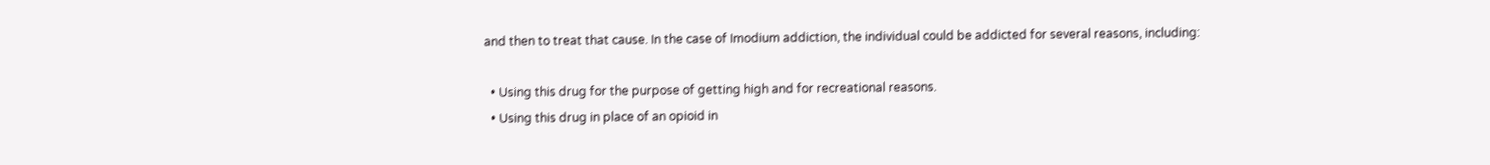and then to treat that cause. In the case of Imodium addiction, the individual could be addicted for several reasons, including:

  • Using this drug for the purpose of getting high and for recreational reasons.
  • Using this drug in place of an opioid in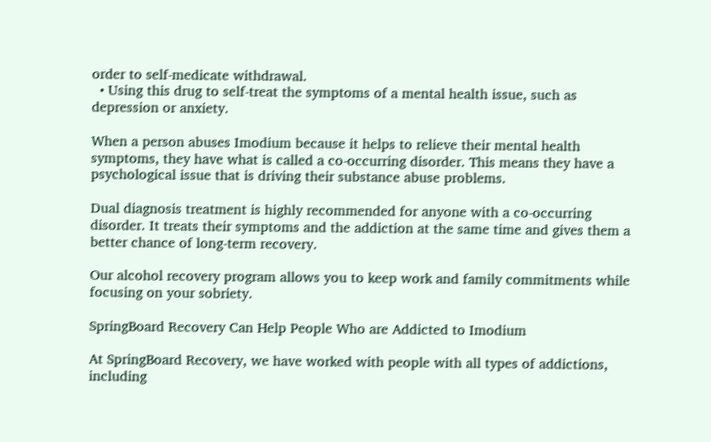order to self-medicate withdrawal.
  • Using this drug to self-treat the symptoms of a mental health issue, such as depression or anxiety.

When a person abuses Imodium because it helps to relieve their mental health symptoms, they have what is called a co-occurring disorder. This means they have a psychological issue that is driving their substance abuse problems.

Dual diagnosis treatment is highly recommended for anyone with a co-occurring disorder. It treats their symptoms and the addiction at the same time and gives them a better chance of long-term recovery.

Our alcohol recovery program allows you to keep work and family commitments while focusing on your sobriety.

SpringBoard Recovery Can Help People Who are Addicted to Imodium

At SpringBoard Recovery, we have worked with people with all types of addictions, including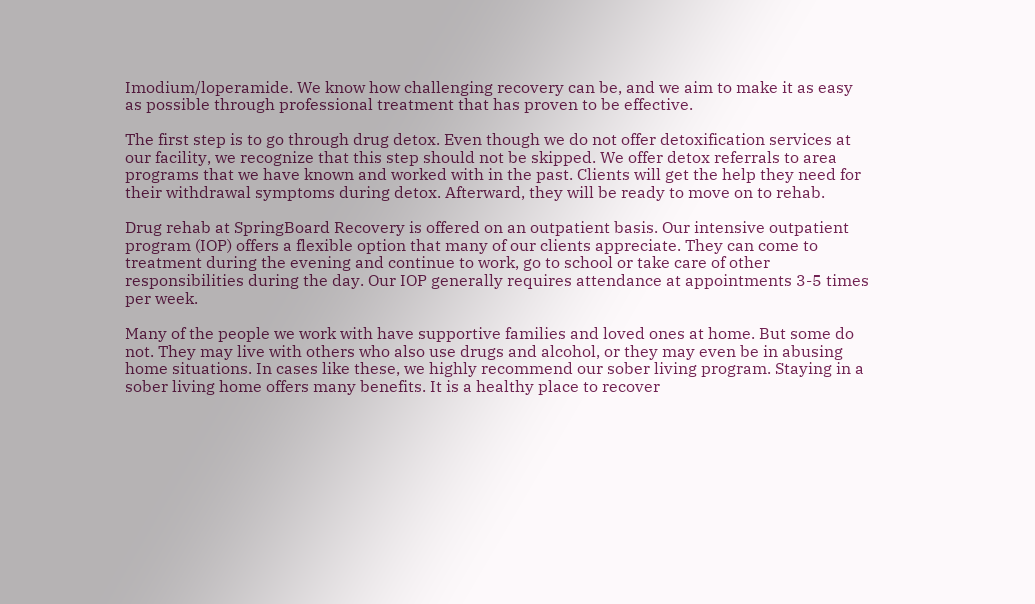Imodium/loperamide. We know how challenging recovery can be, and we aim to make it as easy as possible through professional treatment that has proven to be effective.

The first step is to go through drug detox. Even though we do not offer detoxification services at our facility, we recognize that this step should not be skipped. We offer detox referrals to area programs that we have known and worked with in the past. Clients will get the help they need for their withdrawal symptoms during detox. Afterward, they will be ready to move on to rehab.

Drug rehab at SpringBoard Recovery is offered on an outpatient basis. Our intensive outpatient program (IOP) offers a flexible option that many of our clients appreciate. They can come to treatment during the evening and continue to work, go to school or take care of other responsibilities during the day. Our IOP generally requires attendance at appointments 3-5 times per week.

Many of the people we work with have supportive families and loved ones at home. But some do not. They may live with others who also use drugs and alcohol, or they may even be in abusing home situations. In cases like these, we highly recommend our sober living program. Staying in a sober living home offers many benefits. It is a healthy place to recover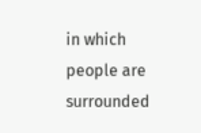in which people are surrounded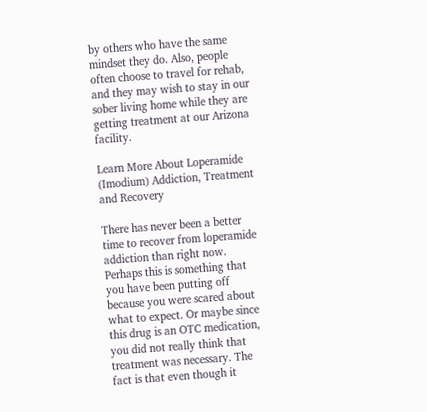by others who have the same mindset they do. Also, people often choose to travel for rehab, and they may wish to stay in our sober living home while they are getting treatment at our Arizona facility.

Learn More About Loperamide (Imodium) Addiction, Treatment and Recovery

There has never been a better time to recover from loperamide addiction than right now. Perhaps this is something that you have been putting off because you were scared about what to expect. Or maybe since this drug is an OTC medication, you did not really think that treatment was necessary. The fact is that even though it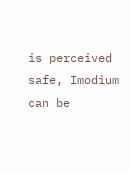is perceived safe, Imodium can be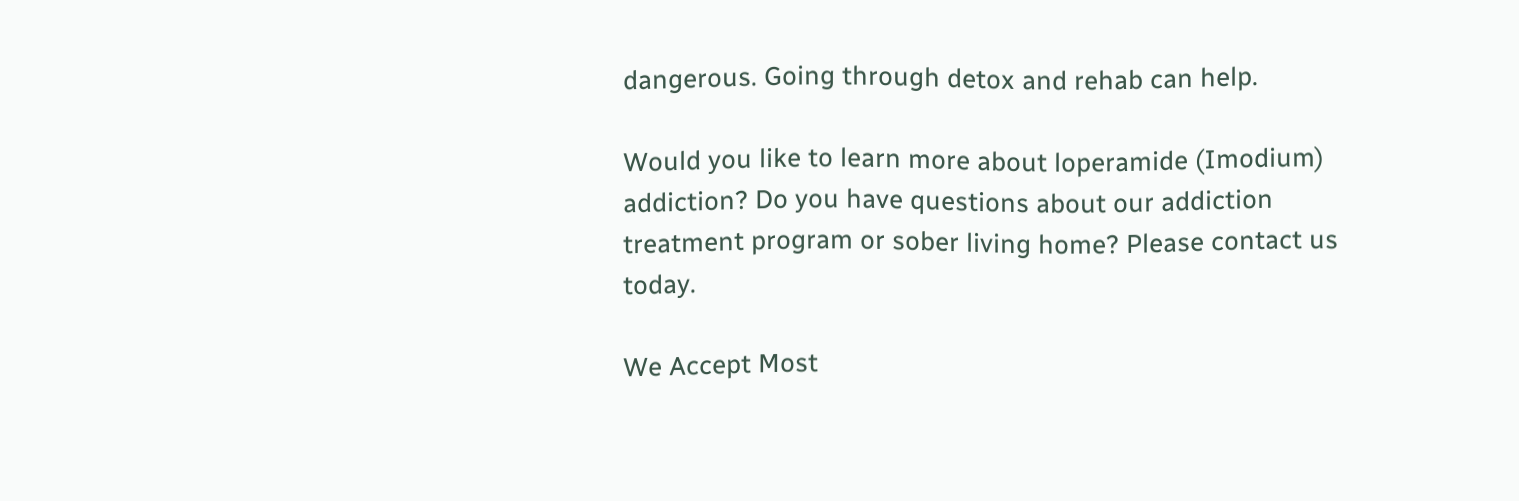dangerous. Going through detox and rehab can help.

Would you like to learn more about loperamide (Imodium) addiction? Do you have questions about our addiction treatment program or sober living home? Please contact us today.

We Accept Most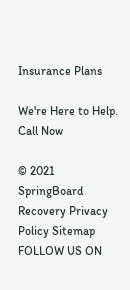Insurance Plans

We're Here to Help. Call Now

© 2021 SpringBoard Recovery Privacy Policy Sitemap
FOLLOW US ON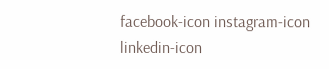facebook-icon instagram-icon linkedin-icon